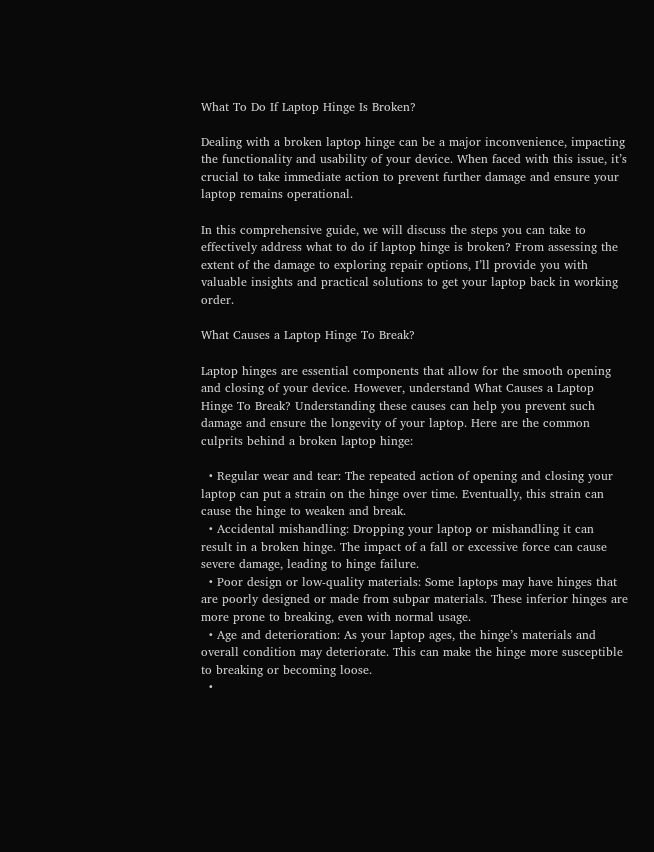What To Do If Laptop Hinge Is Broken?

Dealing with a broken laptop hinge can be a major inconvenience, impacting the functionality and usability of your device. When faced with this issue, it’s crucial to take immediate action to prevent further damage and ensure your laptop remains operational.

In this comprehensive guide, we will discuss the steps you can take to effectively address what to do if laptop hinge is broken? From assessing the extent of the damage to exploring repair options, I’ll provide you with valuable insights and practical solutions to get your laptop back in working order.

What Causes a Laptop Hinge To Break?

Laptop hinges are essential components that allow for the smooth opening and closing of your device. However, understand What Causes a Laptop Hinge To Break? Understanding these causes can help you prevent such damage and ensure the longevity of your laptop. Here are the common culprits behind a broken laptop hinge:

  • Regular wear and tear: The repeated action of opening and closing your laptop can put a strain on the hinge over time. Eventually, this strain can cause the hinge to weaken and break.
  • Accidental mishandling: Dropping your laptop or mishandling it can result in a broken hinge. The impact of a fall or excessive force can cause severe damage, leading to hinge failure.
  • Poor design or low-quality materials: Some laptops may have hinges that are poorly designed or made from subpar materials. These inferior hinges are more prone to breaking, even with normal usage.
  • Age and deterioration: As your laptop ages, the hinge’s materials and overall condition may deteriorate. This can make the hinge more susceptible to breaking or becoming loose.
  •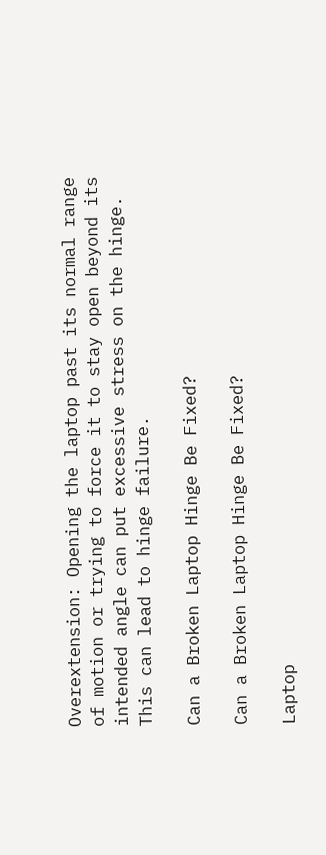Overextension: Opening the laptop past its normal range of motion or trying to force it to stay open beyond its intended angle can put excessive stress on the hinge. This can lead to hinge failure.

Can a Broken Laptop Hinge Be Fixed?

Can a Broken Laptop Hinge Be Fixed?

Laptop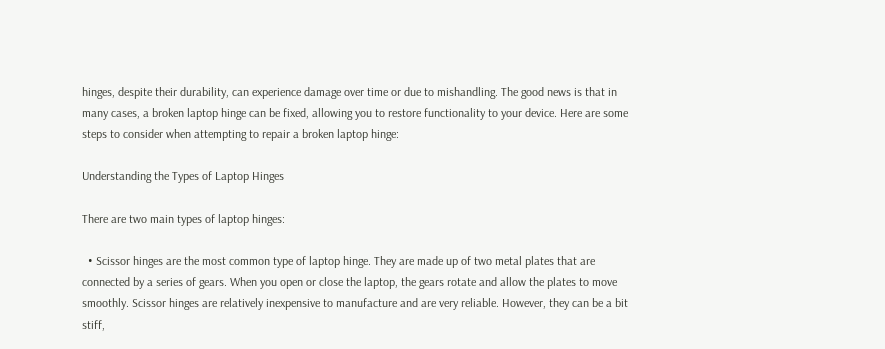hinges, despite their durability, can experience damage over time or due to mishandling. The good news is that in many cases, a broken laptop hinge can be fixed, allowing you to restore functionality to your device. Here are some steps to consider when attempting to repair a broken laptop hinge:

Understanding the Types of Laptop Hinges

There are two main types of laptop hinges:

  • Scissor hinges are the most common type of laptop hinge. They are made up of two metal plates that are connected by a series of gears. When you open or close the laptop, the gears rotate and allow the plates to move smoothly. Scissor hinges are relatively inexpensive to manufacture and are very reliable. However, they can be a bit stiff,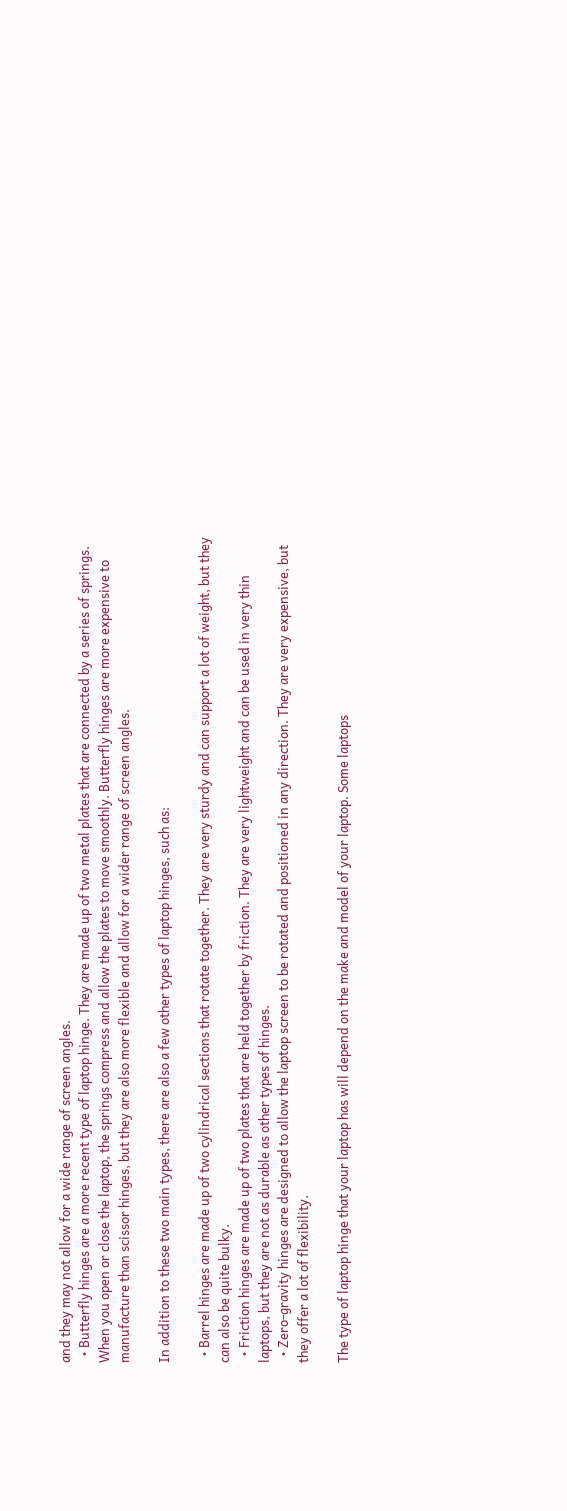and they may not allow for a wide range of screen angles.
  • Butterfly hinges are a more recent type of laptop hinge. They are made up of two metal plates that are connected by a series of springs. When you open or close the laptop, the springs compress and allow the plates to move smoothly. Butterfly hinges are more expensive to manufacture than scissor hinges, but they are also more flexible and allow for a wider range of screen angles.

In addition to these two main types, there are also a few other types of laptop hinges, such as:

  • Barrel hinges are made up of two cylindrical sections that rotate together. They are very sturdy and can support a lot of weight, but they can also be quite bulky.
  • Friction hinges are made up of two plates that are held together by friction. They are very lightweight and can be used in very thin laptops, but they are not as durable as other types of hinges.
  • Zero-gravity hinges are designed to allow the laptop screen to be rotated and positioned in any direction. They are very expensive, but they offer a lot of flexibility.

The type of laptop hinge that your laptop has will depend on the make and model of your laptop. Some laptops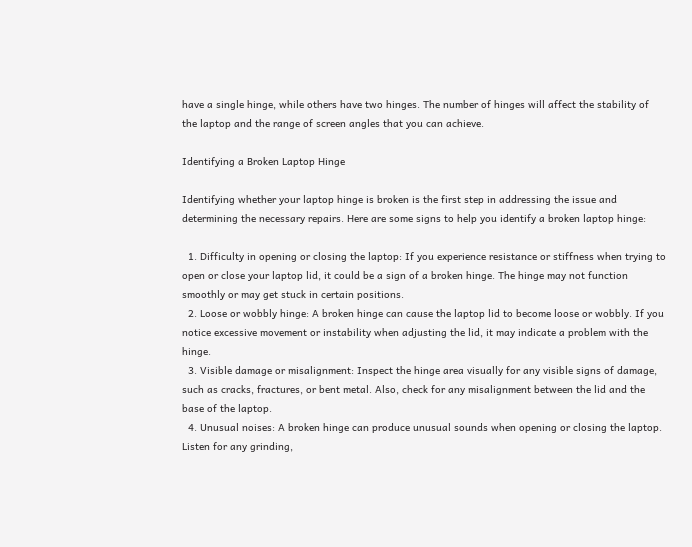have a single hinge, while others have two hinges. The number of hinges will affect the stability of the laptop and the range of screen angles that you can achieve.

Identifying a Broken Laptop Hinge

Identifying whether your laptop hinge is broken is the first step in addressing the issue and determining the necessary repairs. Here are some signs to help you identify a broken laptop hinge:

  1. Difficulty in opening or closing the laptop: If you experience resistance or stiffness when trying to open or close your laptop lid, it could be a sign of a broken hinge. The hinge may not function smoothly or may get stuck in certain positions.
  2. Loose or wobbly hinge: A broken hinge can cause the laptop lid to become loose or wobbly. If you notice excessive movement or instability when adjusting the lid, it may indicate a problem with the hinge.
  3. Visible damage or misalignment: Inspect the hinge area visually for any visible signs of damage, such as cracks, fractures, or bent metal. Also, check for any misalignment between the lid and the base of the laptop.
  4. Unusual noises: A broken hinge can produce unusual sounds when opening or closing the laptop. Listen for any grinding,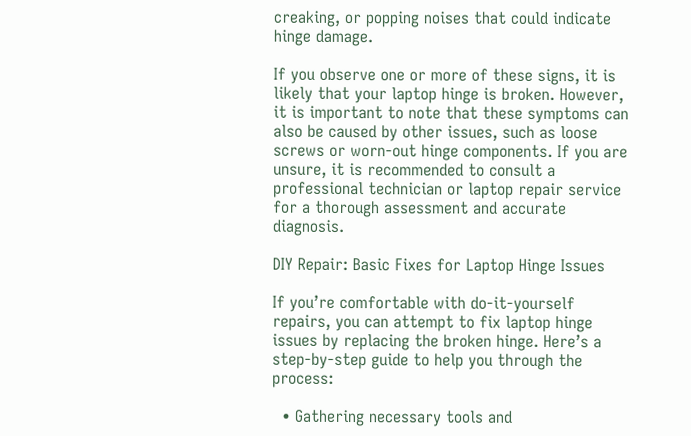creaking, or popping noises that could indicate hinge damage.

If you observe one or more of these signs, it is likely that your laptop hinge is broken. However, it is important to note that these symptoms can also be caused by other issues, such as loose screws or worn-out hinge components. If you are unsure, it is recommended to consult a professional technician or laptop repair service for a thorough assessment and accurate diagnosis.

DIY Repair: Basic Fixes for Laptop Hinge Issues

If you’re comfortable with do-it-yourself repairs, you can attempt to fix laptop hinge issues by replacing the broken hinge. Here’s a step-by-step guide to help you through the process:

  • Gathering necessary tools and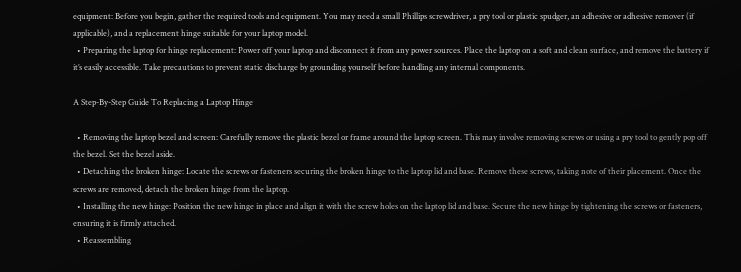equipment: Before you begin, gather the required tools and equipment. You may need a small Phillips screwdriver, a pry tool or plastic spudger, an adhesive or adhesive remover (if applicable), and a replacement hinge suitable for your laptop model.
  • Preparing the laptop for hinge replacement: Power off your laptop and disconnect it from any power sources. Place the laptop on a soft and clean surface, and remove the battery if it’s easily accessible. Take precautions to prevent static discharge by grounding yourself before handling any internal components.

A Step-By-Step Guide To Replacing a Laptop Hinge

  • Removing the laptop bezel and screen: Carefully remove the plastic bezel or frame around the laptop screen. This may involve removing screws or using a pry tool to gently pop off the bezel. Set the bezel aside.
  • Detaching the broken hinge: Locate the screws or fasteners securing the broken hinge to the laptop lid and base. Remove these screws, taking note of their placement. Once the screws are removed, detach the broken hinge from the laptop.
  • Installing the new hinge: Position the new hinge in place and align it with the screw holes on the laptop lid and base. Secure the new hinge by tightening the screws or fasteners, ensuring it is firmly attached.
  • Reassembling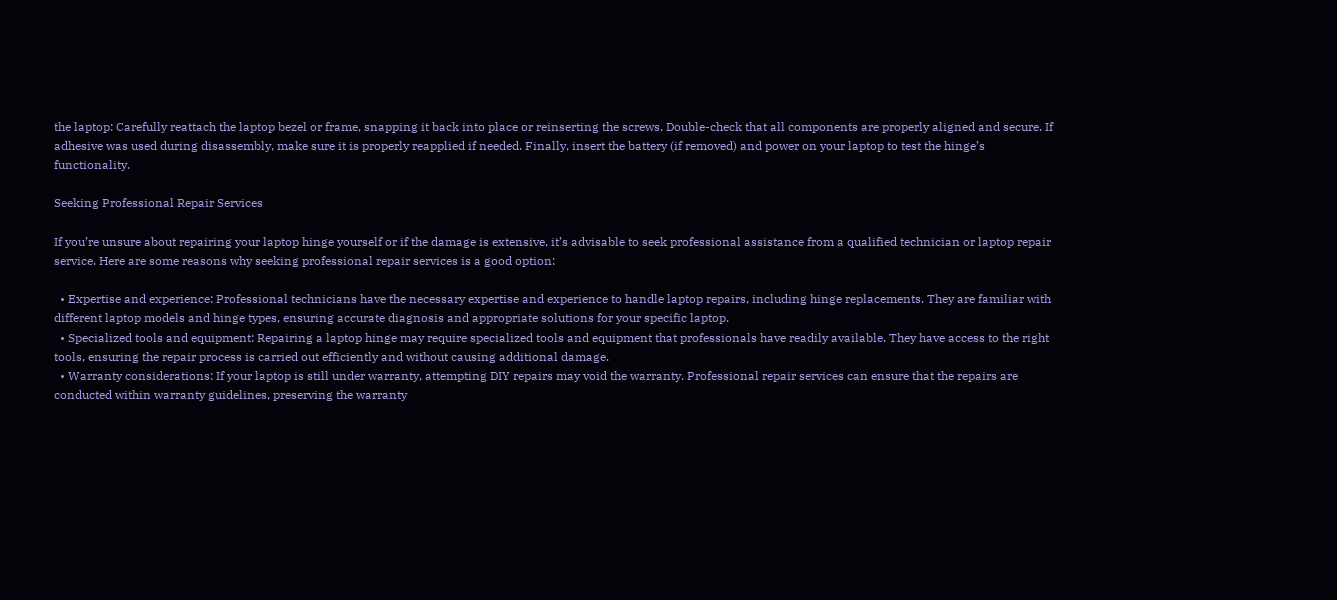the laptop: Carefully reattach the laptop bezel or frame, snapping it back into place or reinserting the screws. Double-check that all components are properly aligned and secure. If adhesive was used during disassembly, make sure it is properly reapplied if needed. Finally, insert the battery (if removed) and power on your laptop to test the hinge’s functionality.

Seeking Professional Repair Services

If you’re unsure about repairing your laptop hinge yourself or if the damage is extensive, it’s advisable to seek professional assistance from a qualified technician or laptop repair service. Here are some reasons why seeking professional repair services is a good option:

  • Expertise and experience: Professional technicians have the necessary expertise and experience to handle laptop repairs, including hinge replacements. They are familiar with different laptop models and hinge types, ensuring accurate diagnosis and appropriate solutions for your specific laptop.
  • Specialized tools and equipment: Repairing a laptop hinge may require specialized tools and equipment that professionals have readily available. They have access to the right tools, ensuring the repair process is carried out efficiently and without causing additional damage.
  • Warranty considerations: If your laptop is still under warranty, attempting DIY repairs may void the warranty. Professional repair services can ensure that the repairs are conducted within warranty guidelines, preserving the warranty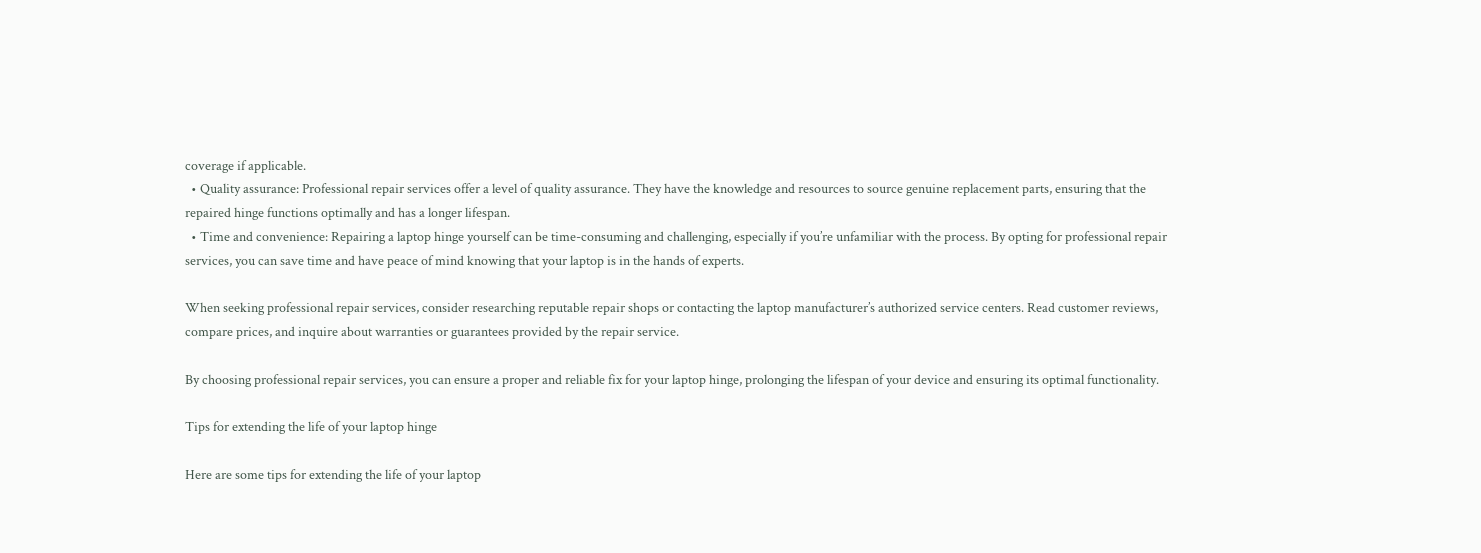coverage if applicable.
  • Quality assurance: Professional repair services offer a level of quality assurance. They have the knowledge and resources to source genuine replacement parts, ensuring that the repaired hinge functions optimally and has a longer lifespan.
  • Time and convenience: Repairing a laptop hinge yourself can be time-consuming and challenging, especially if you’re unfamiliar with the process. By opting for professional repair services, you can save time and have peace of mind knowing that your laptop is in the hands of experts.

When seeking professional repair services, consider researching reputable repair shops or contacting the laptop manufacturer’s authorized service centers. Read customer reviews, compare prices, and inquire about warranties or guarantees provided by the repair service.

By choosing professional repair services, you can ensure a proper and reliable fix for your laptop hinge, prolonging the lifespan of your device and ensuring its optimal functionality.

Tips for extending the life of your laptop hinge

Here are some tips for extending the life of your laptop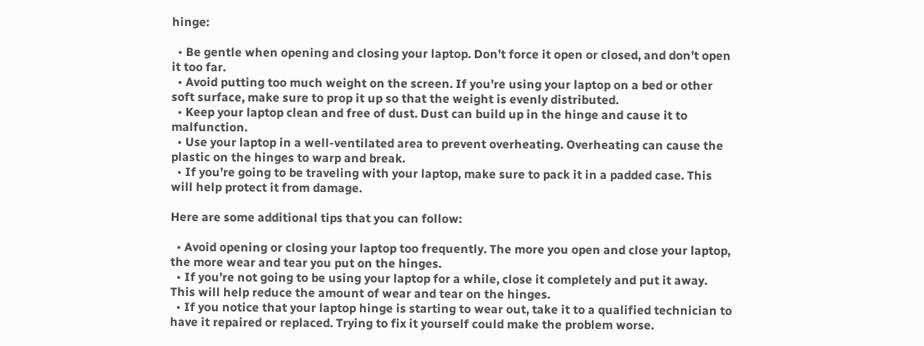hinge:

  • Be gentle when opening and closing your laptop. Don’t force it open or closed, and don’t open it too far.
  • Avoid putting too much weight on the screen. If you’re using your laptop on a bed or other soft surface, make sure to prop it up so that the weight is evenly distributed.
  • Keep your laptop clean and free of dust. Dust can build up in the hinge and cause it to malfunction.
  • Use your laptop in a well-ventilated area to prevent overheating. Overheating can cause the plastic on the hinges to warp and break.
  • If you’re going to be traveling with your laptop, make sure to pack it in a padded case. This will help protect it from damage.

Here are some additional tips that you can follow:

  • Avoid opening or closing your laptop too frequently. The more you open and close your laptop, the more wear and tear you put on the hinges.
  • If you’re not going to be using your laptop for a while, close it completely and put it away. This will help reduce the amount of wear and tear on the hinges.
  • If you notice that your laptop hinge is starting to wear out, take it to a qualified technician to have it repaired or replaced. Trying to fix it yourself could make the problem worse.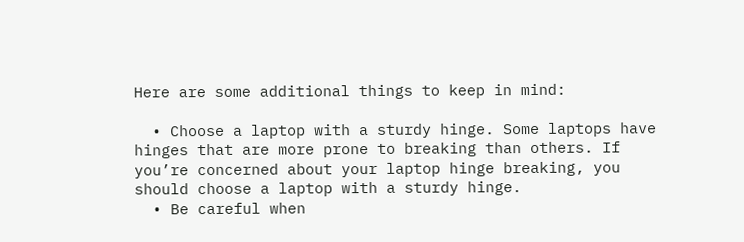Here are some additional things to keep in mind:

  • Choose a laptop with a sturdy hinge. Some laptops have hinges that are more prone to breaking than others. If you’re concerned about your laptop hinge breaking, you should choose a laptop with a sturdy hinge.
  • Be careful when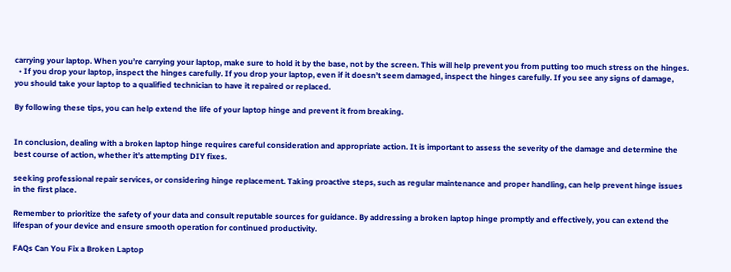carrying your laptop. When you’re carrying your laptop, make sure to hold it by the base, not by the screen. This will help prevent you from putting too much stress on the hinges.
  • If you drop your laptop, inspect the hinges carefully. If you drop your laptop, even if it doesn’t seem damaged, inspect the hinges carefully. If you see any signs of damage, you should take your laptop to a qualified technician to have it repaired or replaced.

By following these tips, you can help extend the life of your laptop hinge and prevent it from breaking.


In conclusion, dealing with a broken laptop hinge requires careful consideration and appropriate action. It is important to assess the severity of the damage and determine the best course of action, whether it’s attempting DIY fixes.

seeking professional repair services, or considering hinge replacement. Taking proactive steps, such as regular maintenance and proper handling, can help prevent hinge issues in the first place.

Remember to prioritize the safety of your data and consult reputable sources for guidance. By addressing a broken laptop hinge promptly and effectively, you can extend the lifespan of your device and ensure smooth operation for continued productivity.

FAQs Can You Fix a Broken Laptop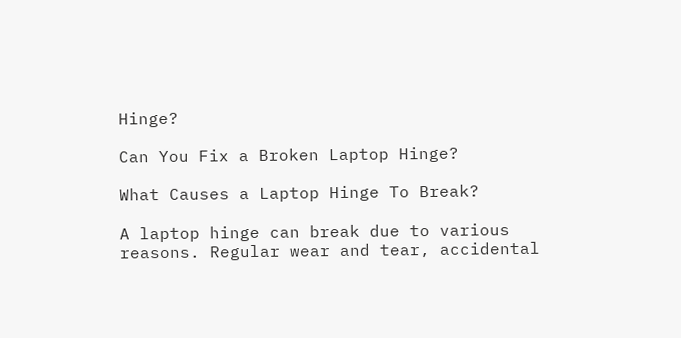Hinge?

Can You Fix a Broken Laptop Hinge?

What Causes a Laptop Hinge To Break?

A laptop hinge can break due to various reasons. Regular wear and tear, accidental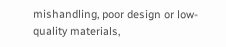mishandling, poor design or low-quality materials,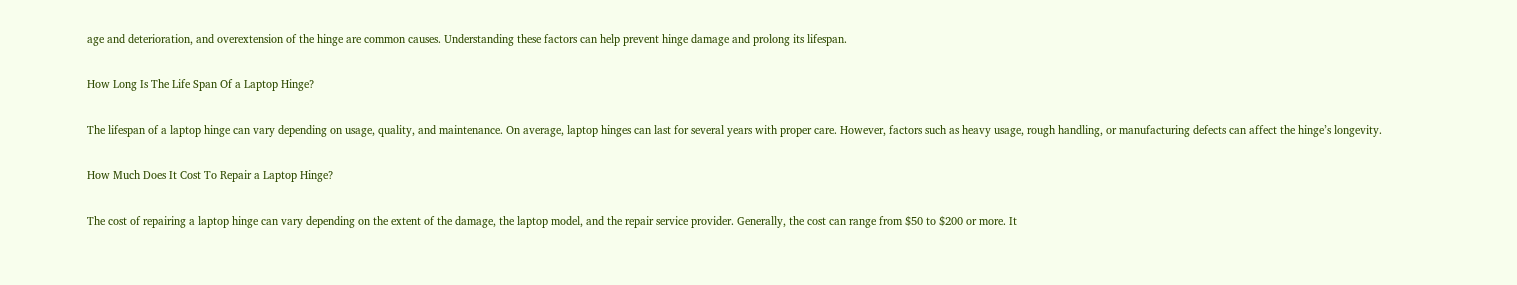age and deterioration, and overextension of the hinge are common causes. Understanding these factors can help prevent hinge damage and prolong its lifespan.

How Long Is The Life Span Of a Laptop Hinge?

The lifespan of a laptop hinge can vary depending on usage, quality, and maintenance. On average, laptop hinges can last for several years with proper care. However, factors such as heavy usage, rough handling, or manufacturing defects can affect the hinge’s longevity.

How Much Does It Cost To Repair a Laptop Hinge?

The cost of repairing a laptop hinge can vary depending on the extent of the damage, the laptop model, and the repair service provider. Generally, the cost can range from $50 to $200 or more. It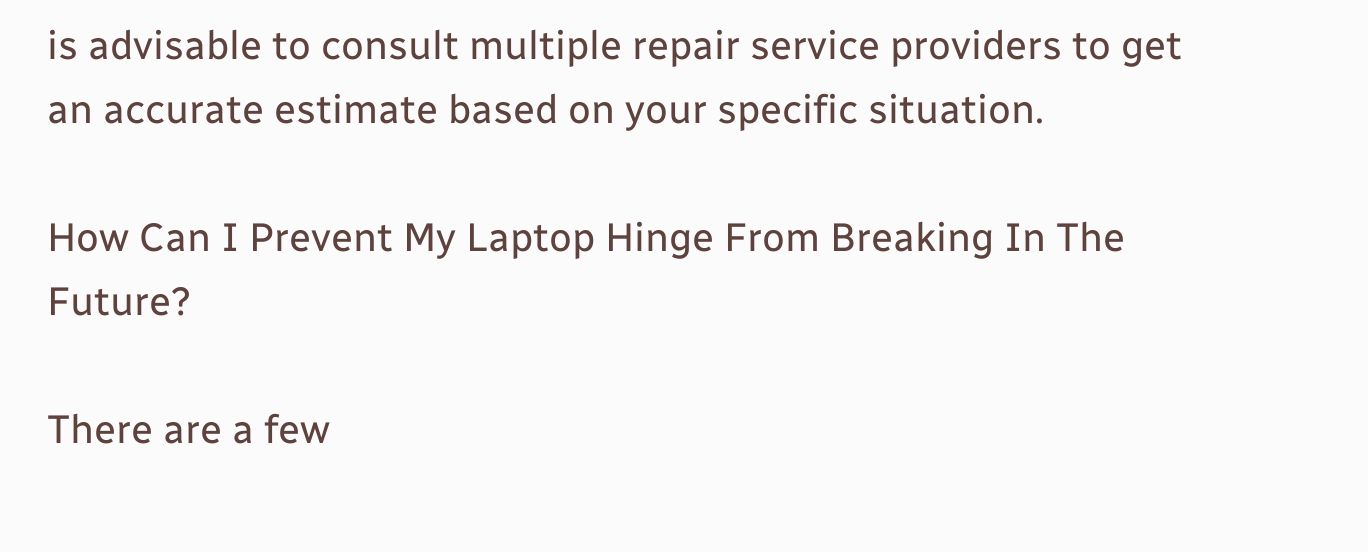is advisable to consult multiple repair service providers to get an accurate estimate based on your specific situation.

How Can I Prevent My Laptop Hinge From Breaking In The Future?

There are a few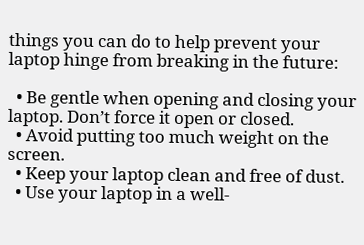things you can do to help prevent your laptop hinge from breaking in the future:

  • Be gentle when opening and closing your laptop. Don’t force it open or closed.
  • Avoid putting too much weight on the screen.
  • Keep your laptop clean and free of dust.
  • Use your laptop in a well-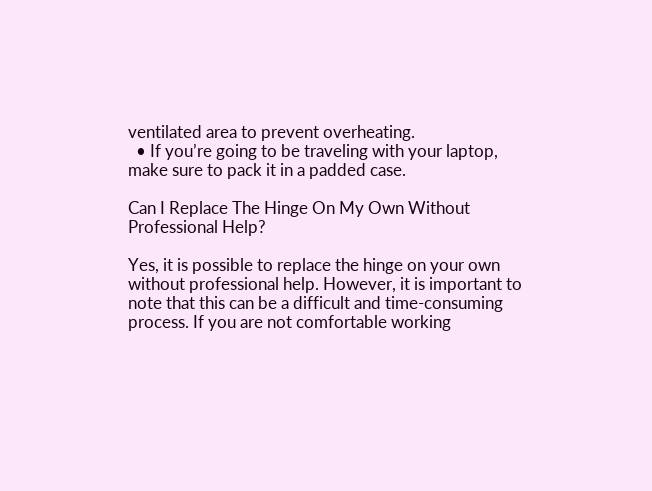ventilated area to prevent overheating.
  • If you’re going to be traveling with your laptop, make sure to pack it in a padded case.

Can I Replace The Hinge On My Own Without Professional Help?

Yes, it is possible to replace the hinge on your own without professional help. However, it is important to note that this can be a difficult and time-consuming process. If you are not comfortable working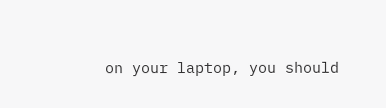on your laptop, you should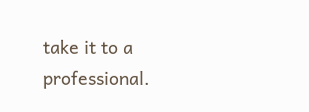take it to a professional.